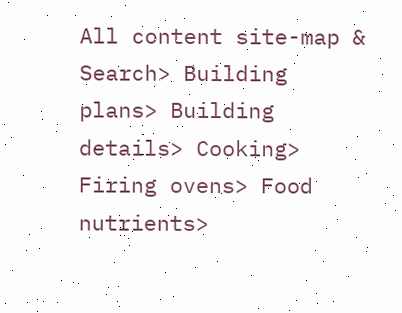All content site-map & Search> Building plans> Building details> Cooking> Firing ovens> Food nutrients>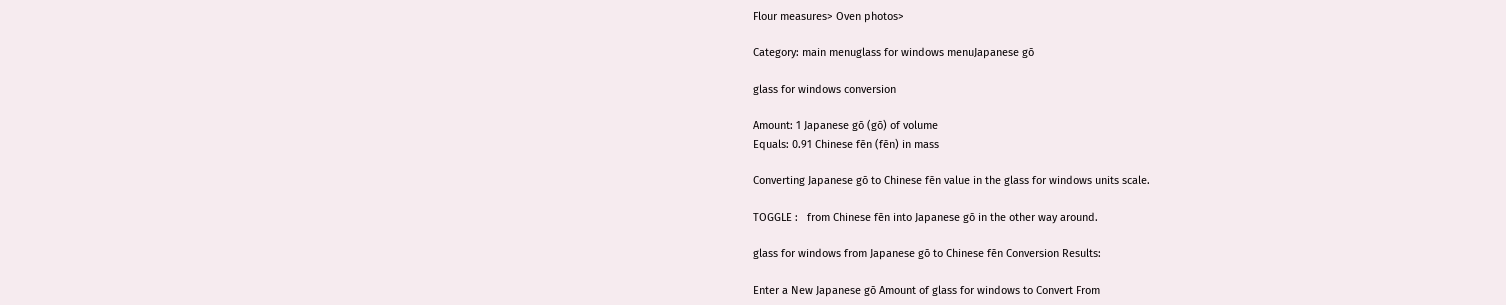Flour measures> Oven photos>

Category: main menuglass for windows menuJapanese gō

glass for windows conversion

Amount: 1 Japanese gō (gō) of volume
Equals: 0.91 Chinese fēn (fēn) in mass

Converting Japanese gō to Chinese fēn value in the glass for windows units scale.

TOGGLE :   from Chinese fēn into Japanese gō in the other way around.

glass for windows from Japanese gō to Chinese fēn Conversion Results:

Enter a New Japanese gō Amount of glass for windows to Convert From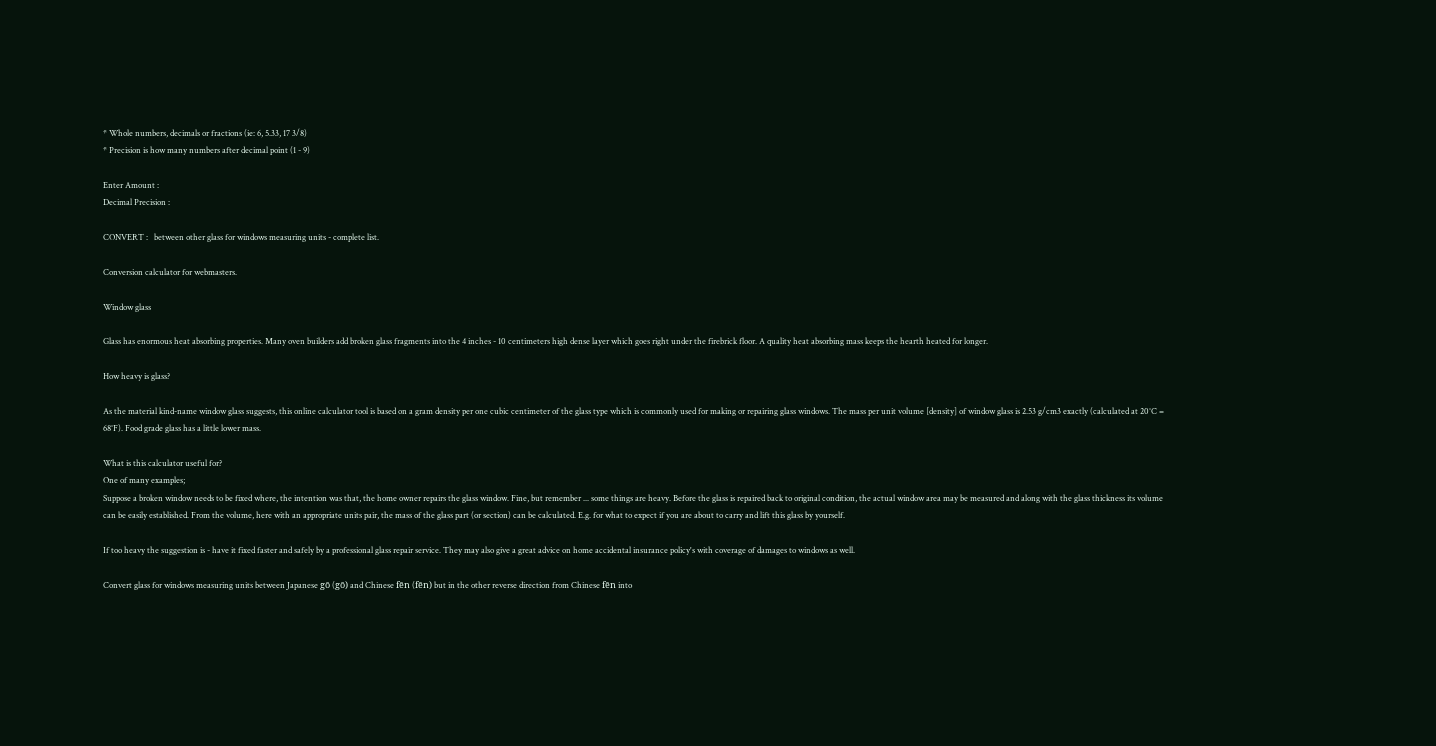* Whole numbers, decimals or fractions (ie: 6, 5.33, 17 3/8)
* Precision is how many numbers after decimal point (1 - 9)

Enter Amount :
Decimal Precision :

CONVERT :   between other glass for windows measuring units - complete list.

Conversion calculator for webmasters.

Window glass

Glass has enormous heat absorbing properties. Many oven builders add broken glass fragments into the 4 inches - 10 centimeters high dense layer which goes right under the firebrick floor. A quality heat absorbing mass keeps the hearth heated for longer.

How heavy is glass?

As the material kind-name window glass suggests, this online calculator tool is based on a gram density per one cubic centimeter of the glass type which is commonly used for making or repairing glass windows. The mass per unit volume [density] of window glass is 2.53 g/cm3 exactly (calculated at 20°C = 68°F). Food grade glass has a little lower mass.

What is this calculator useful for?
One of many examples;
Suppose a broken window needs to be fixed where, the intention was that, the home owner repairs the glass window. Fine, but remember ... some things are heavy. Before the glass is repaired back to original condition, the actual window area may be measured and along with the glass thickness its volume can be easily established. From the volume, here with an appropriate units pair, the mass of the glass part (or section) can be calculated. E.g. for what to expect if you are about to carry and lift this glass by yourself.

If too heavy the suggestion is - have it fixed faster and safely by a professional glass repair service. They may also give a great advice on home accidental insurance policy's with coverage of damages to windows as well.

Convert glass for windows measuring units between Japanese gō (gō) and Chinese fēn (fēn) but in the other reverse direction from Chinese fēn into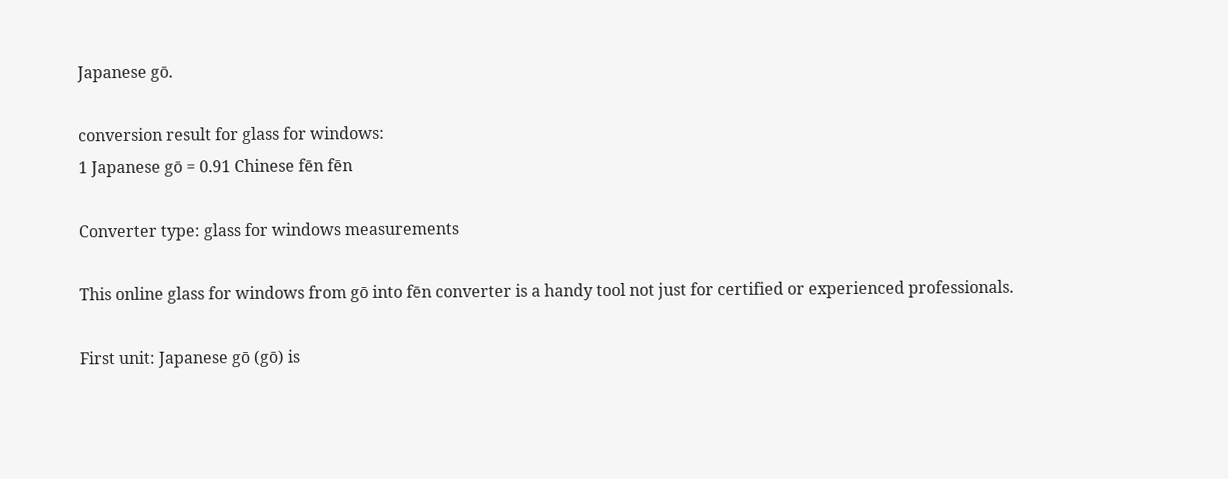Japanese gō.

conversion result for glass for windows:
1 Japanese gō = 0.91 Chinese fēn fēn

Converter type: glass for windows measurements

This online glass for windows from gō into fēn converter is a handy tool not just for certified or experienced professionals.

First unit: Japanese gō (gō) is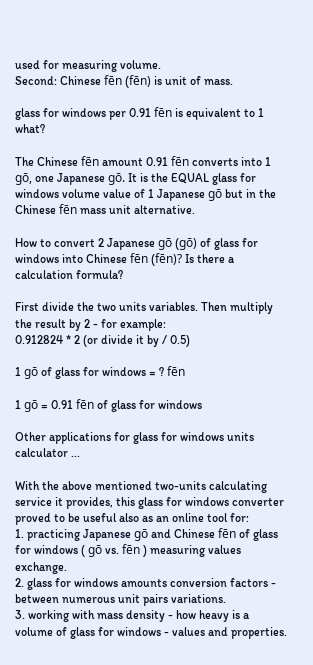used for measuring volume.
Second: Chinese fēn (fēn) is unit of mass.

glass for windows per 0.91 fēn is equivalent to 1 what?

The Chinese fēn amount 0.91 fēn converts into 1 gō, one Japanese gō. It is the EQUAL glass for windows volume value of 1 Japanese gō but in the Chinese fēn mass unit alternative.

How to convert 2 Japanese gō (gō) of glass for windows into Chinese fēn (fēn)? Is there a calculation formula?

First divide the two units variables. Then multiply the result by 2 - for example:
0.912824 * 2 (or divide it by / 0.5)

1 gō of glass for windows = ? fēn

1 gō = 0.91 fēn of glass for windows

Other applications for glass for windows units calculator ...

With the above mentioned two-units calculating service it provides, this glass for windows converter proved to be useful also as an online tool for:
1. practicing Japanese gō and Chinese fēn of glass for windows ( gō vs. fēn ) measuring values exchange.
2. glass for windows amounts conversion factors - between numerous unit pairs variations.
3. working with mass density - how heavy is a volume of glass for windows - values and properties.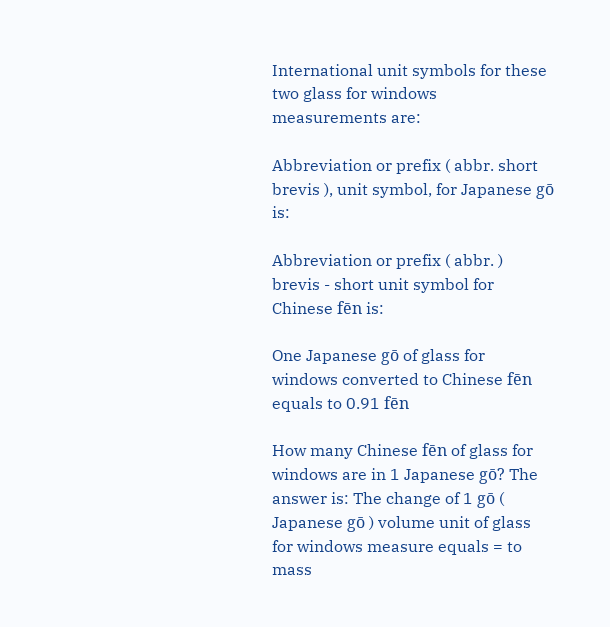International unit symbols for these two glass for windows measurements are:

Abbreviation or prefix ( abbr. short brevis ), unit symbol, for Japanese gō is:

Abbreviation or prefix ( abbr. ) brevis - short unit symbol for Chinese fēn is:

One Japanese gō of glass for windows converted to Chinese fēn equals to 0.91 fēn

How many Chinese fēn of glass for windows are in 1 Japanese gō? The answer is: The change of 1 gō ( Japanese gō ) volume unit of glass for windows measure equals = to mass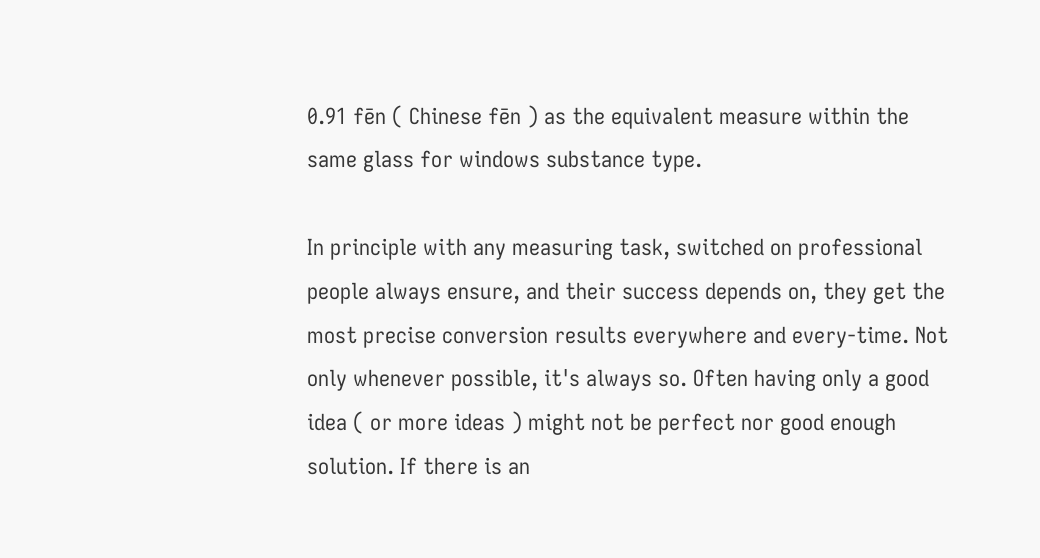0.91 fēn ( Chinese fēn ) as the equivalent measure within the same glass for windows substance type.

In principle with any measuring task, switched on professional people always ensure, and their success depends on, they get the most precise conversion results everywhere and every-time. Not only whenever possible, it's always so. Often having only a good idea ( or more ideas ) might not be perfect nor good enough solution. If there is an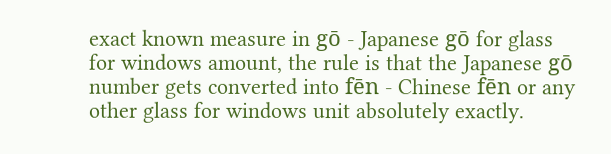exact known measure in gō - Japanese gō for glass for windows amount, the rule is that the Japanese gō number gets converted into fēn - Chinese fēn or any other glass for windows unit absolutely exactly.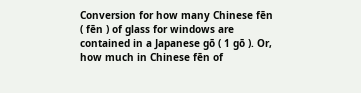Conversion for how many Chinese fēn ( fēn ) of glass for windows are contained in a Japanese gō ( 1 gō ). Or, how much in Chinese fēn of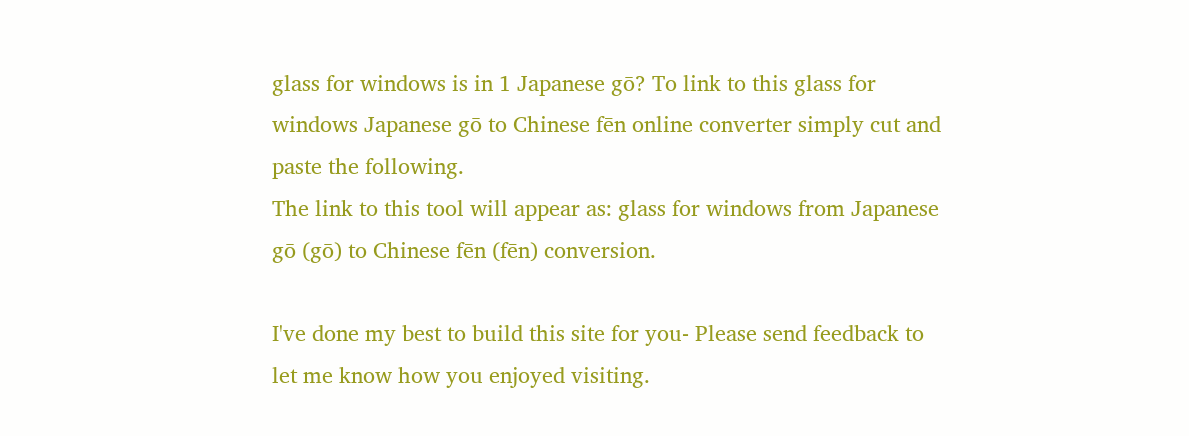glass for windows is in 1 Japanese gō? To link to this glass for windows Japanese gō to Chinese fēn online converter simply cut and paste the following.
The link to this tool will appear as: glass for windows from Japanese gō (gō) to Chinese fēn (fēn) conversion.

I've done my best to build this site for you- Please send feedback to let me know how you enjoyed visiting.